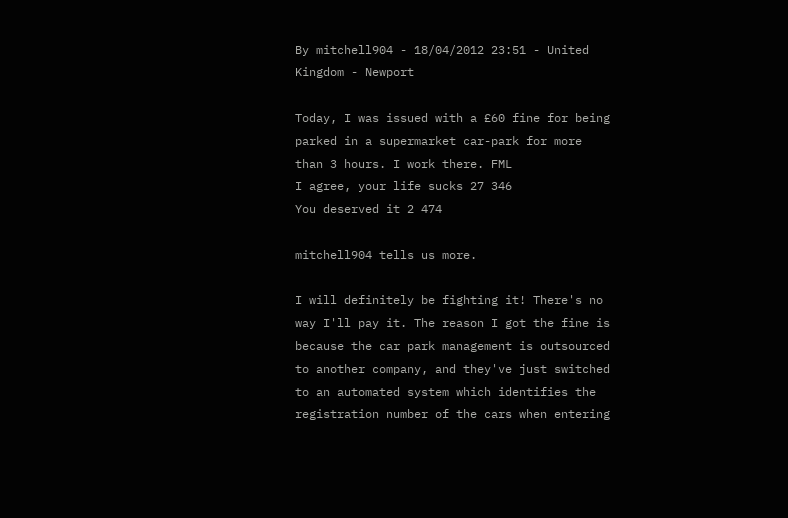By mitchell904 - 18/04/2012 23:51 - United Kingdom - Newport

Today, I was issued with a £60 fine for being parked in a supermarket car-park for more than 3 hours. I work there. FML
I agree, your life sucks 27 346
You deserved it 2 474

mitchell904 tells us more.

I will definitely be fighting it! There's no way I'll pay it. The reason I got the fine is because the car park management is outsourced to another company, and they've just switched to an automated system which identifies the registration number of the cars when entering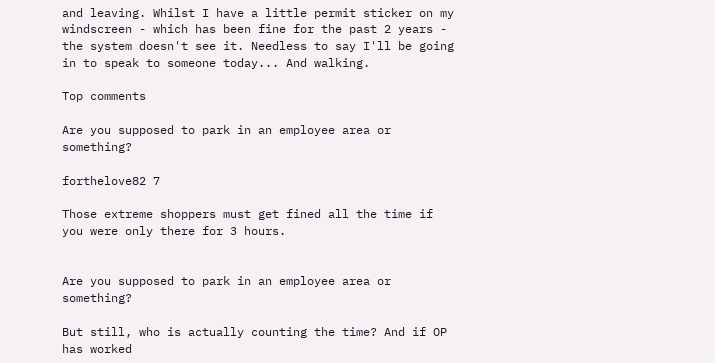and leaving. Whilst I have a little permit sticker on my windscreen - which has been fine for the past 2 years - the system doesn't see it. Needless to say I'll be going in to speak to someone today... And walking.

Top comments

Are you supposed to park in an employee area or something?

forthelove82 7

Those extreme shoppers must get fined all the time if you were only there for 3 hours.


Are you supposed to park in an employee area or something?

But still, who is actually counting the time? And if OP has worked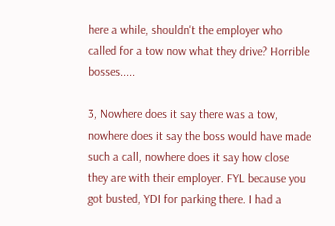here a while, shouldn't the employer who called for a tow now what they drive? Horrible bosses.....

3, Nowhere does it say there was a tow, nowhere does it say the boss would have made such a call, nowhere does it say how close they are with their employer. FYL because you got busted, YDI for parking there. I had a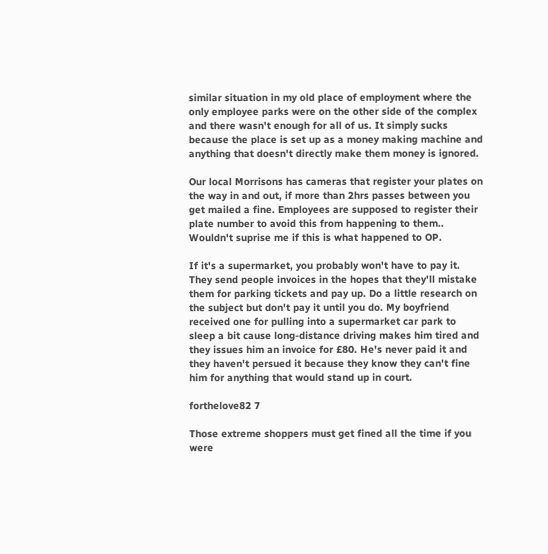similar situation in my old place of employment where the only employee parks were on the other side of the complex and there wasn't enough for all of us. It simply sucks because the place is set up as a money making machine and anything that doesn't directly make them money is ignored.

Our local Morrisons has cameras that register your plates on the way in and out, if more than 2hrs passes between you get mailed a fine. Employees are supposed to register their plate number to avoid this from happening to them.. Wouldn't suprise me if this is what happened to OP.

If it's a supermarket, you probably won't have to pay it. They send people invoices in the hopes that they'll mistake them for parking tickets and pay up. Do a little research on the subject but don't pay it until you do. My boyfriend received one for pulling into a supermarket car park to sleep a bit cause long-distance driving makes him tired and they issues him an invoice for £80. He's never paid it and they haven't persued it because they know they can't fine him for anything that would stand up in court.

forthelove82 7

Those extreme shoppers must get fined all the time if you were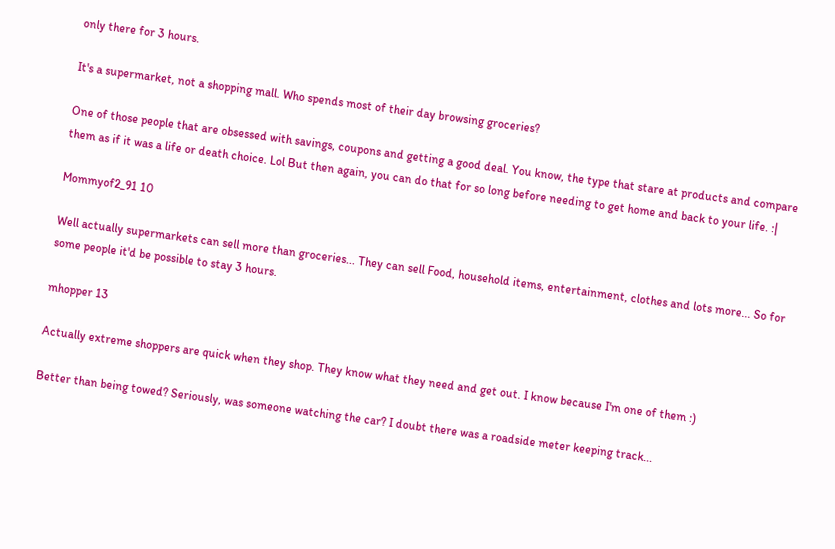only there for 3 hours.

It's a supermarket, not a shopping mall. Who spends most of their day browsing groceries?

One of those people that are obsessed with savings, coupons and getting a good deal. You know, the type that stare at products and compare them as if it was a life or death choice. Lol But then again, you can do that for so long before needing to get home and back to your life. :|

Mommyof2_91 10

Well actually supermarkets can sell more than groceries... They can sell Food, household items, entertainment, clothes and lots more... So for some people it'd be possible to stay 3 hours.

mhopper 13

Actually extreme shoppers are quick when they shop. They know what they need and get out. I know because I'm one of them :)

Better than being towed? Seriously, was someone watching the car? I doubt there was a roadside meter keeping track...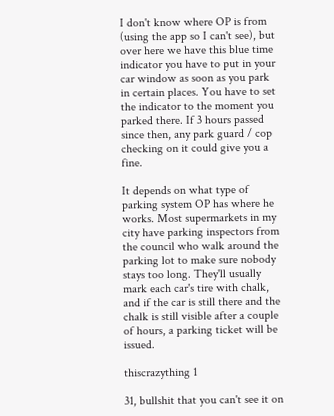I don't know where OP is from (using the app so I can't see), but over here we have this blue time indicator you have to put in your car window as soon as you park in certain places. You have to set the indicator to the moment you parked there. If 3 hours passed since then, any park guard / cop checking on it could give you a fine.

It depends on what type of parking system OP has where he works. Most supermarkets in my city have parking inspectors from the council who walk around the parking lot to make sure nobody stays too long. They'll usually mark each car's tire with chalk, and if the car is still there and the chalk is still visible after a couple of hours, a parking ticket will be issued.

thiscrazything 1

31, bullshit that you can't see it on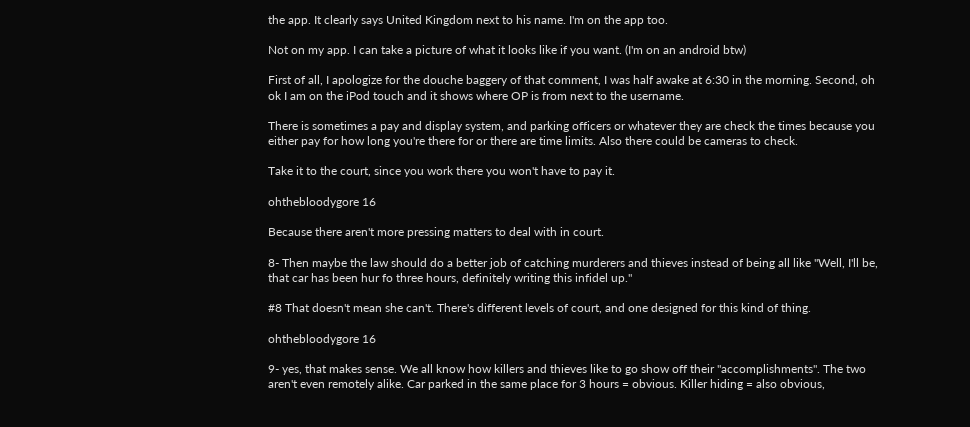the app. It clearly says United Kingdom next to his name. I'm on the app too.

Not on my app. I can take a picture of what it looks like if you want. (I'm on an android btw)

First of all, I apologize for the douche baggery of that comment, I was half awake at 6:30 in the morning. Second, oh ok I am on the iPod touch and it shows where OP is from next to the username.

There is sometimes a pay and display system, and parking officers or whatever they are check the times because you either pay for how long you're there for or there are time limits. Also there could be cameras to check.

Take it to the court, since you work there you won't have to pay it.

ohthebloodygore 16

Because there aren't more pressing matters to deal with in court.

8- Then maybe the law should do a better job of catching murderers and thieves instead of being all like "Well, I'll be, that car has been hur fo three hours, definitely writing this infidel up."

#8 That doesn't mean she can't. There's different levels of court, and one designed for this kind of thing.

ohthebloodygore 16

9- yes, that makes sense. We all know how killers and thieves like to go show off their "accomplishments". The two aren't even remotely alike. Car parked in the same place for 3 hours = obvious. Killer hiding = also obvious,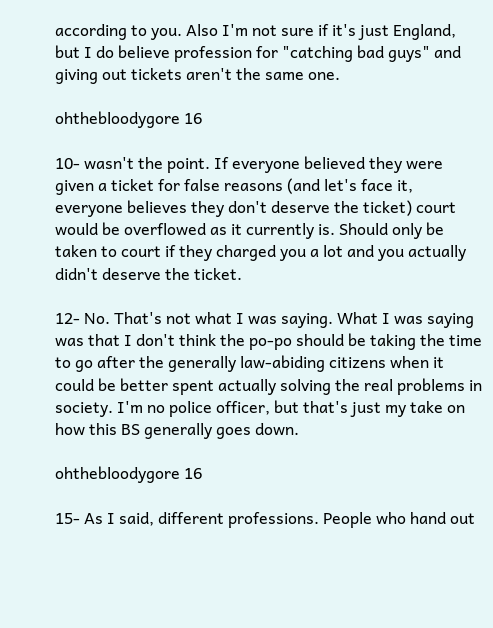according to you. Also I'm not sure if it's just England, but I do believe profession for "catching bad guys" and giving out tickets aren't the same one.

ohthebloodygore 16

10- wasn't the point. If everyone believed they were given a ticket for false reasons (and let's face it, everyone believes they don't deserve the ticket) court would be overflowed as it currently is. Should only be taken to court if they charged you a lot and you actually didn't deserve the ticket.

12- No. That's not what I was saying. What I was saying was that I don't think the po-po should be taking the time to go after the generally law-abiding citizens when it could be better spent actually solving the real problems in society. I'm no police officer, but that's just my take on how this BS generally goes down.

ohthebloodygore 16

15- As I said, different professions. People who hand out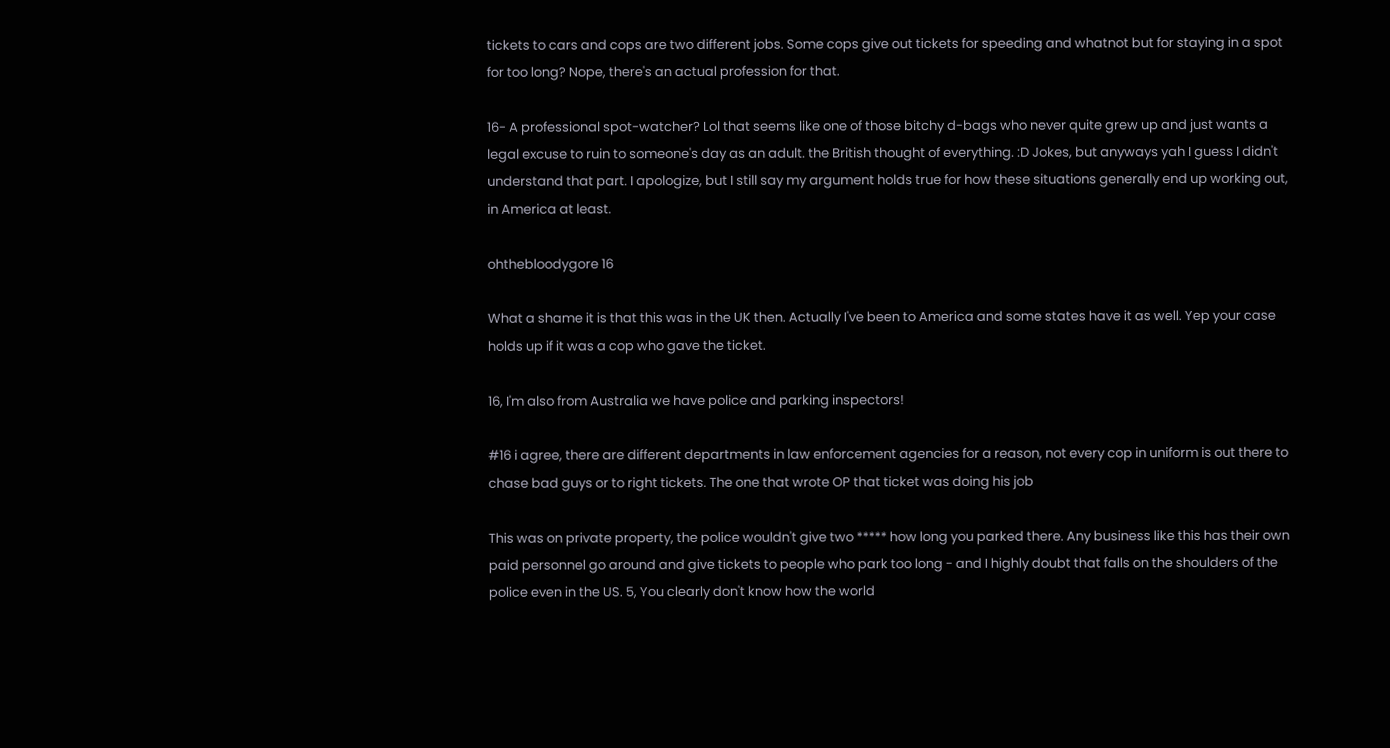tickets to cars and cops are two different jobs. Some cops give out tickets for speeding and whatnot but for staying in a spot for too long? Nope, there's an actual profession for that.

16- A professional spot-watcher? Lol that seems like one of those bitchy d-bags who never quite grew up and just wants a legal excuse to ruin to someone's day as an adult. the British thought of everything. :D Jokes, but anyways yah I guess I didn't understand that part. I apologize, but I still say my argument holds true for how these situations generally end up working out, in America at least.

ohthebloodygore 16

What a shame it is that this was in the UK then. Actually I've been to America and some states have it as well. Yep your case holds up if it was a cop who gave the ticket.

16, I'm also from Australia we have police and parking inspectors!

#16 i agree, there are different departments in law enforcement agencies for a reason, not every cop in uniform is out there to chase bad guys or to right tickets. The one that wrote OP that ticket was doing his job

This was on private property, the police wouldn't give two ***** how long you parked there. Any business like this has their own paid personnel go around and give tickets to people who park too long - and I highly doubt that falls on the shoulders of the police even in the US. 5, You clearly don't know how the world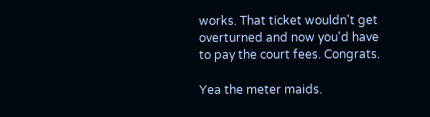works. That ticket wouldn't get overturned and now you'd have to pay the court fees. Congrats.

Yea the meter maids.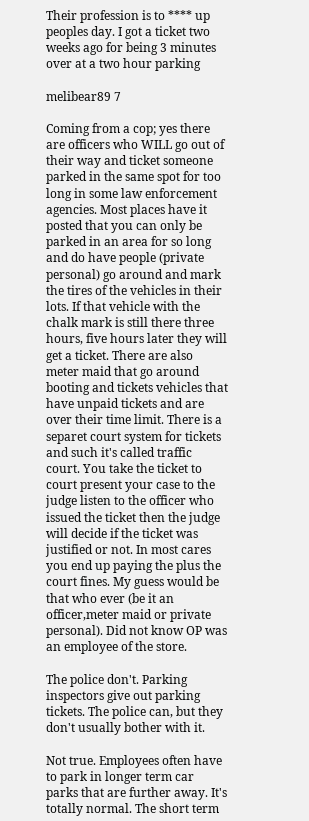Their profession is to **** up peoples day. I got a ticket two weeks ago for being 3 minutes over at a two hour parking

melibear89 7

Coming from a cop; yes there are officers who WILL go out of their way and ticket someone parked in the same spot for too long in some law enforcement agencies. Most places have it posted that you can only be parked in an area for so long and do have people (private personal) go around and mark the tires of the vehicles in their lots. If that vehicle with the chalk mark is still there three hours, five hours later they will get a ticket. There are also meter maid that go around booting and tickets vehicles that have unpaid tickets and are over their time limit. There is a separet court system for tickets and such it's called traffic court. You take the ticket to court present your case to the judge listen to the officer who issued the ticket then the judge will decide if the ticket was justified or not. In most cares you end up paying the plus the court fines. My guess would be that who ever (be it an officer,meter maid or private personal). Did not know OP was an employee of the store.

The police don't. Parking inspectors give out parking tickets. The police can, but they don't usually bother with it.

Not true. Employees often have to park in longer term car parks that are further away. It's totally normal. The short term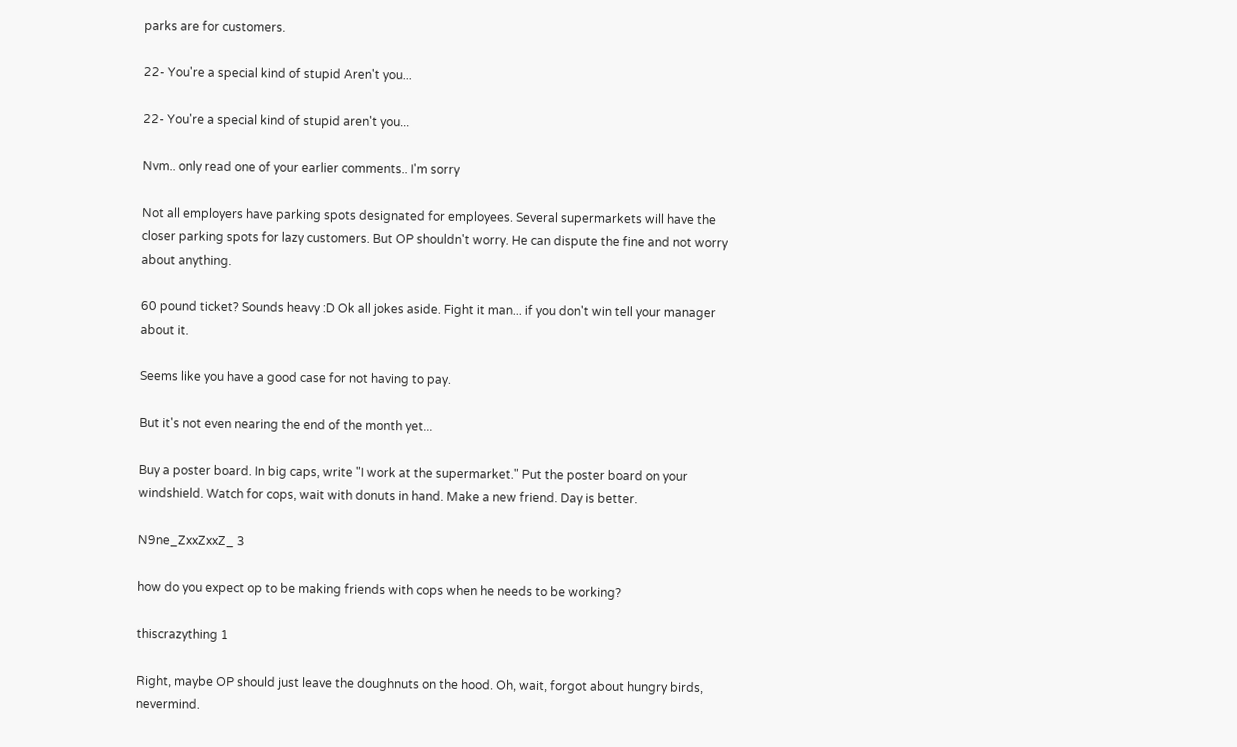parks are for customers.

22- You're a special kind of stupid Aren't you...

22- You're a special kind of stupid aren't you...

Nvm.. only read one of your earlier comments.. I'm sorry

Not all employers have parking spots designated for employees. Several supermarkets will have the closer parking spots for lazy customers. But OP shouldn't worry. He can dispute the fine and not worry about anything.

60 pound ticket? Sounds heavy :D Ok all jokes aside. Fight it man... if you don't win tell your manager about it.

Seems like you have a good case for not having to pay.

But it's not even nearing the end of the month yet...

Buy a poster board. In big caps, write "I work at the supermarket." Put the poster board on your windshield. Watch for cops, wait with donuts in hand. Make a new friend. Day is better.

N9ne_ZxxZxxZ_ 3

how do you expect op to be making friends with cops when he needs to be working?

thiscrazything 1

Right, maybe OP should just leave the doughnuts on the hood. Oh, wait, forgot about hungry birds, nevermind.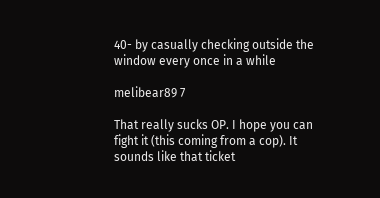40- by casually checking outside the window every once in a while

melibear89 7

That really sucks OP. I hope you can fight it (this coming from a cop). It sounds like that ticket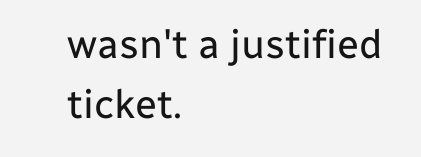wasn't a justified ticket.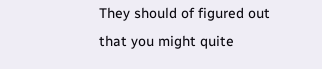They should of figured out that you might quite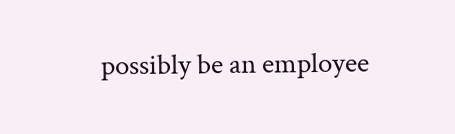possibly be an employee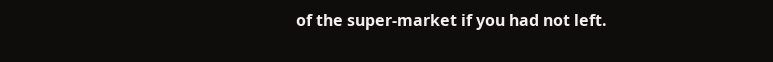of the super-market if you had not left.